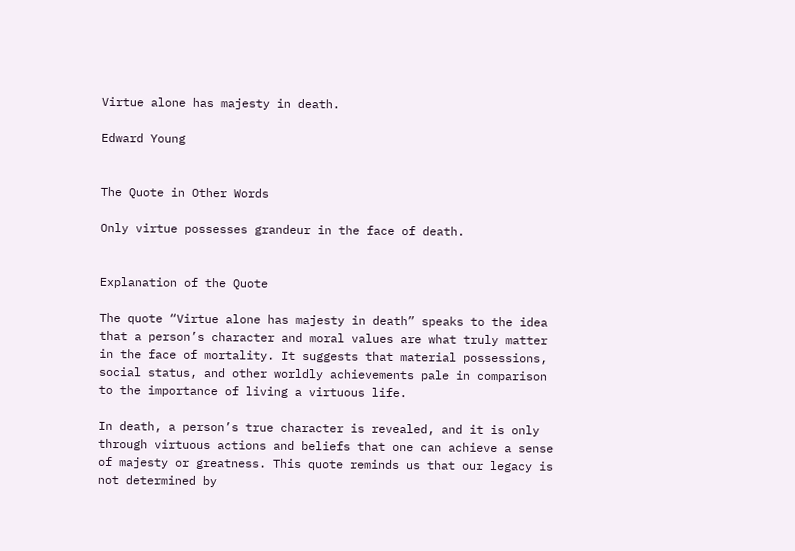Virtue alone has majesty in death.

Edward Young


The Quote in Other Words

Only virtue possesses grandeur in the face of death.


Explanation of the Quote

The quote “Virtue alone has majesty in death” speaks to the idea that a person’s character and moral values are what truly matter in the face of mortality. It suggests that material possessions, social status, and other worldly achievements pale in comparison to the importance of living a virtuous life.

In death, a person’s true character is revealed, and it is only through virtuous actions and beliefs that one can achieve a sense of majesty or greatness. This quote reminds us that our legacy is not determined by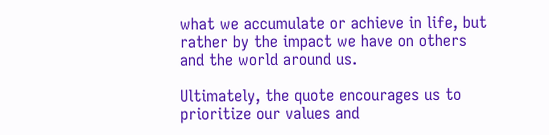what we accumulate or achieve in life, but rather by the impact we have on others and the world around us.

Ultimately, the quote encourages us to prioritize our values and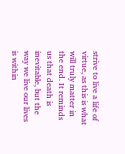strive to live a life of virtue, as this is what will truly matter in the end. It reminds us that death is inevitable, but the way we live our lives is within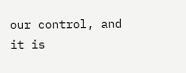our control, and it is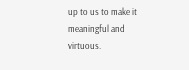up to us to make it meaningful and virtuous.